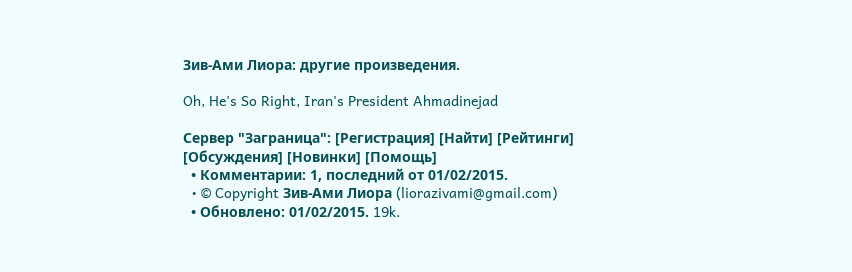Зив-Ами Лиора: другие произведения.

Oh, He's So Right, Iran's President Ahmadinejad

Сервер "Заграница": [Регистрация] [Найти] [Рейтинги] [Обсуждения] [Новинки] [Помощь]
  • Комментарии: 1, последний от 01/02/2015.
  • © Copyright Зив-Ами Лиора (liorazivami@gmail.com)
  • Обновлено: 01/02/2015. 19k.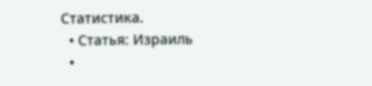Статистика.
  • Статья: Израиль
  •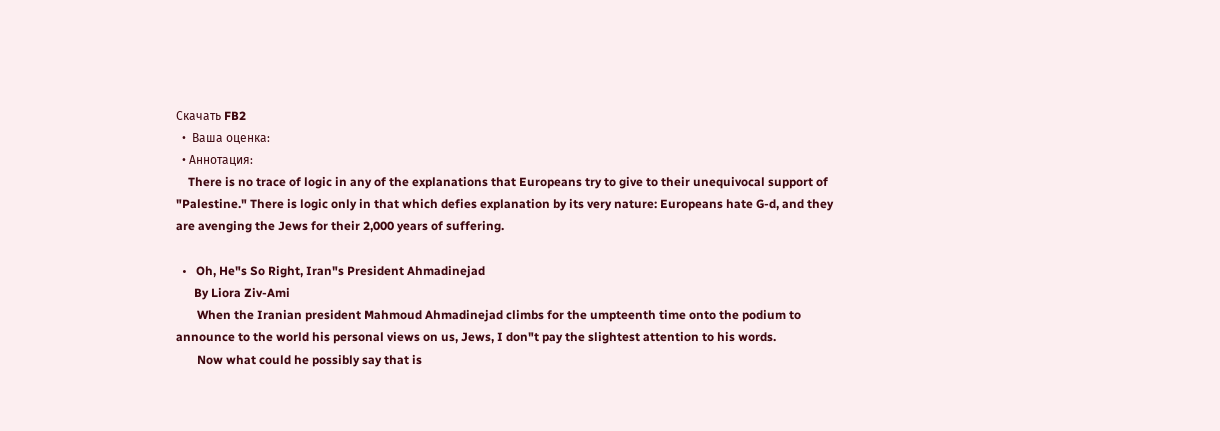Скачать FB2
  •  Ваша оценка:
  • Аннотация:
    There is no trace of logic in any of the explanations that Europeans try to give to their unequivocal support of "Palestine." There is logic only in that which defies explanation by its very nature: Europeans hate G-d, and they are avenging the Jews for their 2,000 years of suffering.

  •   Oh, He"s So Right, Iran"s President Ahmadinejad
      By Liora Ziv-Ami
       When the Iranian president Mahmoud Ahmadinejad climbs for the umpteenth time onto the podium to announce to the world his personal views on us, Jews, I don"t pay the slightest attention to his words.
       Now what could he possibly say that is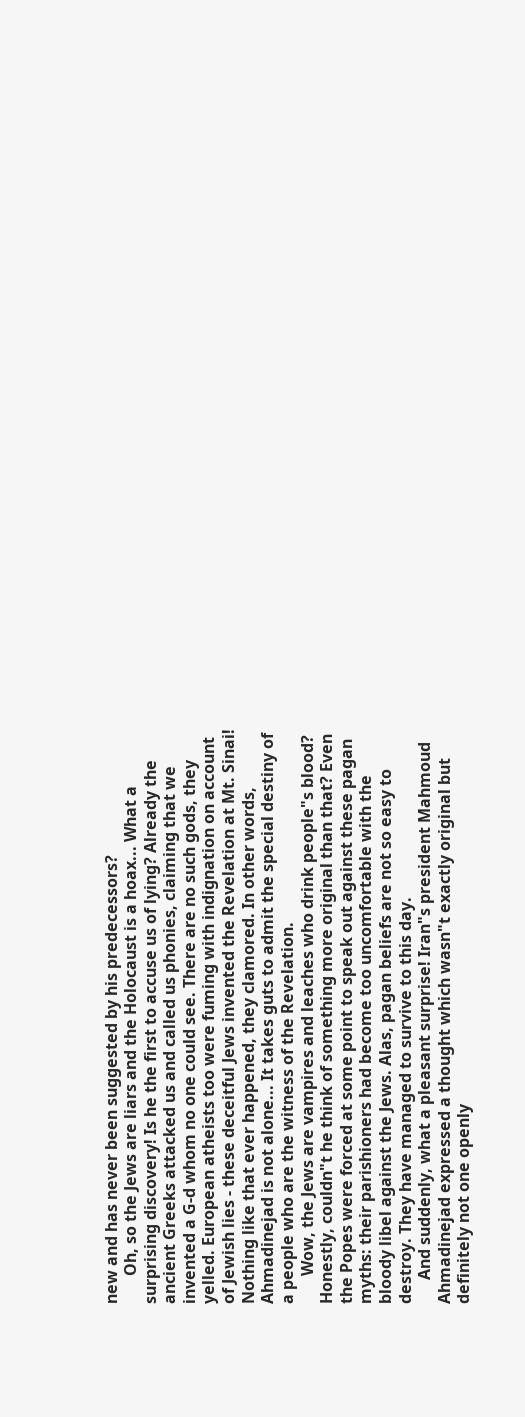new and has never been suggested by his predecessors?
       Oh, so the Jews are liars and the Holocaust is a hoax... What a surprising discovery! Is he the first to accuse us of lying? Already the ancient Greeks attacked us and called us phonies, claiming that we invented a G-d whom no one could see. There are no such gods, they yelled. European atheists too were fuming with indignation on account of Jewish lies - these deceitful Jews invented the Revelation at Mt. Sinai! Nothing like that ever happened, they clamored. In other words, Ahmadinejad is not alone... It takes guts to admit the special destiny of a people who are the witness of the Revelation.
       Wow, the Jews are vampires and leaches who drink people"s blood? Honestly, couldn"t he think of something more original than that? Even the Popes were forced at some point to speak out against these pagan myths: their parishioners had become too uncomfortable with the bloody libel against the Jews. Alas, pagan beliefs are not so easy to destroy. They have managed to survive to this day.
      And suddenly, what a pleasant surprise! Iran"s president Mahmoud Ahmadinejad expressed a thought which wasn"t exactly original but definitely not one openly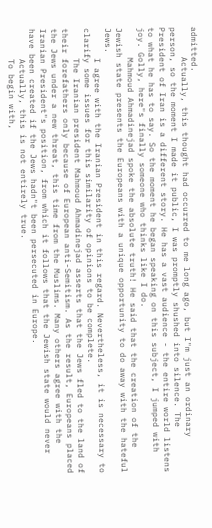admitted.
      Actually, this thought had occurred to me long ago, but I"m just an ordinary person, so the moment I made it public, I was promptly shushed into silence. The President of Iran is a different story. He has a vast audience - the entire world listens to what he has to say. So the moment he began speaking on this subject, I jumped with joy. Golly, here"s finally someone who thinks like I do.
      Mahmoud Ahmadinejad spoke the absolute truth! He said that the creation of the Jewish state presents the Europeans with a unique opportunity to do away with the hateful Jews.
      I agree with the Iranian President in this regard. Nevertheless, it is necessary to clarify some issues for this similarity of opinions to be complete.
      The Iranian president Mahmoud Ahmadinejad asserts that the Jews fled to the land of their forefathers only because of European anti-Semitism. As the result, Europeans placed the Jews under a new threat, this time from the Muslims. Many others agree with the Iranian President"s position, from which it follows that the Jewish state would never have been created if the Jews hadn"t been persecuted in Europe.
      Actually, this is not entirely true.
      To begin with,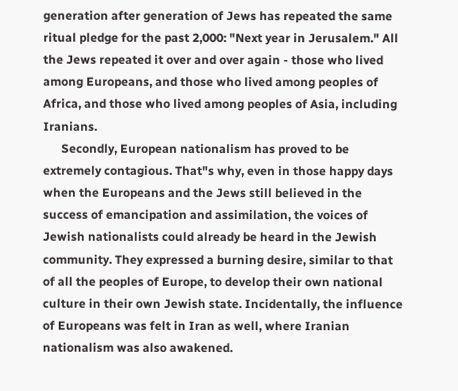generation after generation of Jews has repeated the same ritual pledge for the past 2,000: "Next year in Jerusalem." All the Jews repeated it over and over again - those who lived among Europeans, and those who lived among peoples of Africa, and those who lived among peoples of Asia, including Iranians.
      Secondly, European nationalism has proved to be extremely contagious. That"s why, even in those happy days when the Europeans and the Jews still believed in the success of emancipation and assimilation, the voices of Jewish nationalists could already be heard in the Jewish community. They expressed a burning desire, similar to that of all the peoples of Europe, to develop their own national culture in their own Jewish state. Incidentally, the influence of Europeans was felt in Iran as well, where Iranian nationalism was also awakened.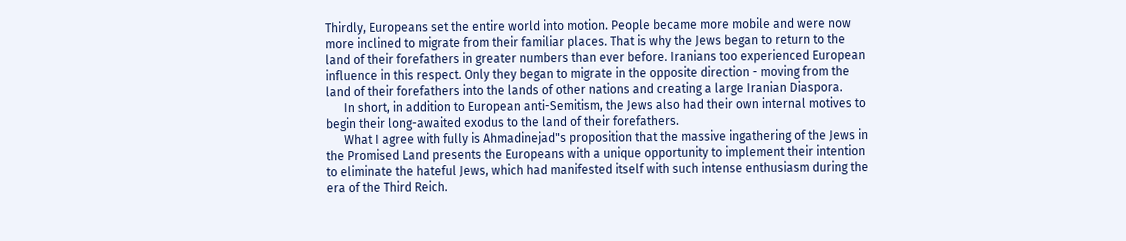Thirdly, Europeans set the entire world into motion. People became more mobile and were now more inclined to migrate from their familiar places. That is why the Jews began to return to the land of their forefathers in greater numbers than ever before. Iranians too experienced European influence in this respect. Only they began to migrate in the opposite direction - moving from the land of their forefathers into the lands of other nations and creating a large Iranian Diaspora.
      In short, in addition to European anti-Semitism, the Jews also had their own internal motives to begin their long-awaited exodus to the land of their forefathers.
      What I agree with fully is Ahmadinejad"s proposition that the massive ingathering of the Jews in the Promised Land presents the Europeans with a unique opportunity to implement their intention to eliminate the hateful Jews, which had manifested itself with such intense enthusiasm during the era of the Third Reich.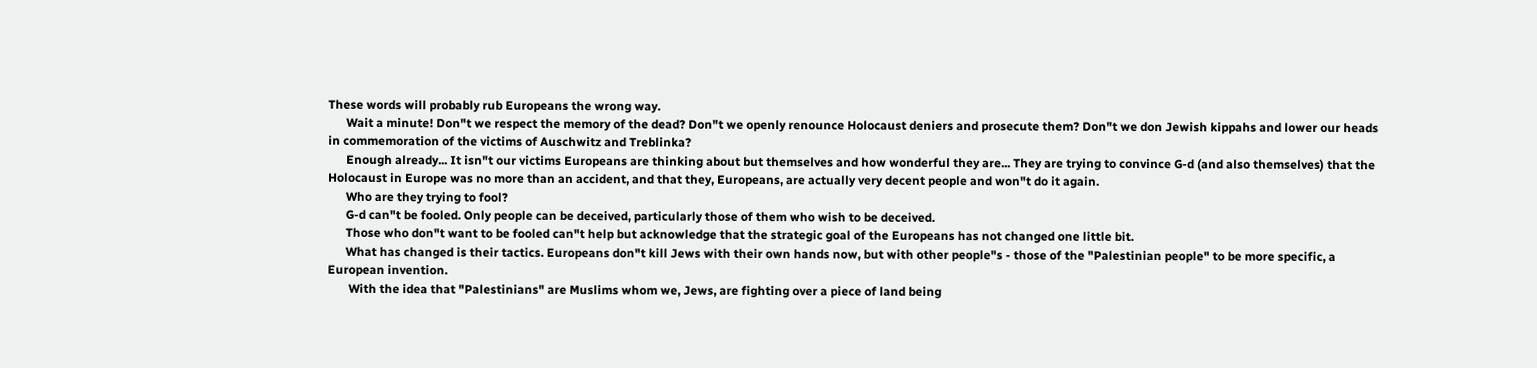These words will probably rub Europeans the wrong way.
      Wait a minute! Don"t we respect the memory of the dead? Don"t we openly renounce Holocaust deniers and prosecute them? Don"t we don Jewish kippahs and lower our heads in commemoration of the victims of Auschwitz and Treblinka?
      Enough already... It isn"t our victims Europeans are thinking about but themselves and how wonderful they are... They are trying to convince G-d (and also themselves) that the Holocaust in Europe was no more than an accident, and that they, Europeans, are actually very decent people and won"t do it again.
      Who are they trying to fool?
      G-d can"t be fooled. Only people can be deceived, particularly those of them who wish to be deceived.
      Those who don"t want to be fooled can"t help but acknowledge that the strategic goal of the Europeans has not changed one little bit.
      What has changed is their tactics. Europeans don"t kill Jews with their own hands now, but with other people"s - those of the "Palestinian people" to be more specific, a European invention.
       With the idea that "Palestinians" are Muslims whom we, Jews, are fighting over a piece of land being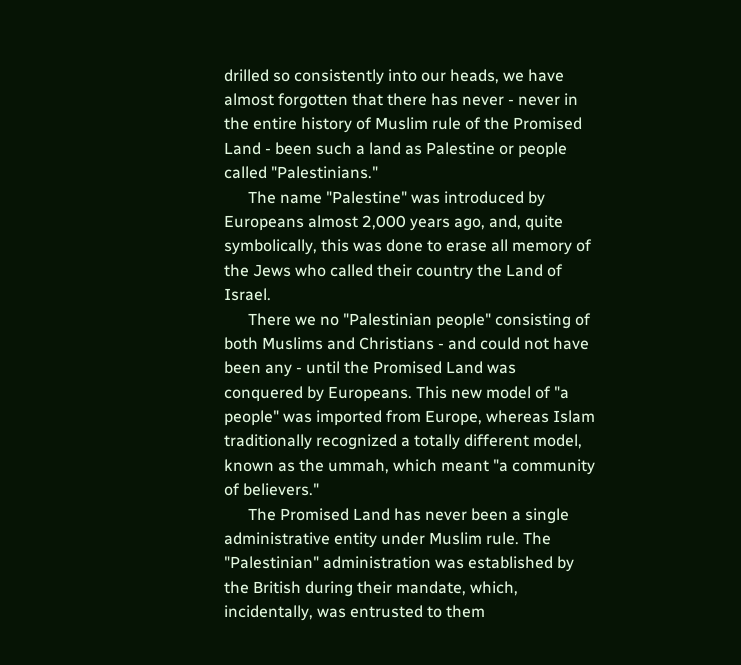drilled so consistently into our heads, we have almost forgotten that there has never - never in the entire history of Muslim rule of the Promised Land - been such a land as Palestine or people called "Palestinians."
      The name "Palestine" was introduced by Europeans almost 2,000 years ago, and, quite symbolically, this was done to erase all memory of the Jews who called their country the Land of Israel.
      There we no "Palestinian people" consisting of both Muslims and Christians - and could not have been any - until the Promised Land was conquered by Europeans. This new model of "a people" was imported from Europe, whereas Islam traditionally recognized a totally different model, known as the ummah, which meant "a community of believers."
      The Promised Land has never been a single administrative entity under Muslim rule. The "Palestinian" administration was established by the British during their mandate, which, incidentally, was entrusted to them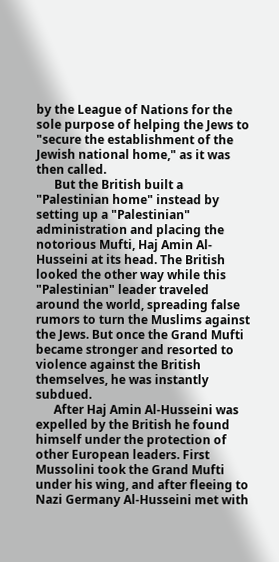by the League of Nations for the sole purpose of helping the Jews to "secure the establishment of the Jewish national home," as it was then called.
      But the British built a "Palestinian home" instead by setting up a "Palestinian" administration and placing the notorious Mufti, Haj Amin Al-Husseini at its head. The British looked the other way while this "Palestinian" leader traveled around the world, spreading false rumors to turn the Muslims against the Jews. But once the Grand Mufti became stronger and resorted to violence against the British themselves, he was instantly subdued.
      After Haj Amin Al-Husseini was expelled by the British he found himself under the protection of other European leaders. First Mussolini took the Grand Mufti under his wing, and after fleeing to Nazi Germany Al-Husseini met with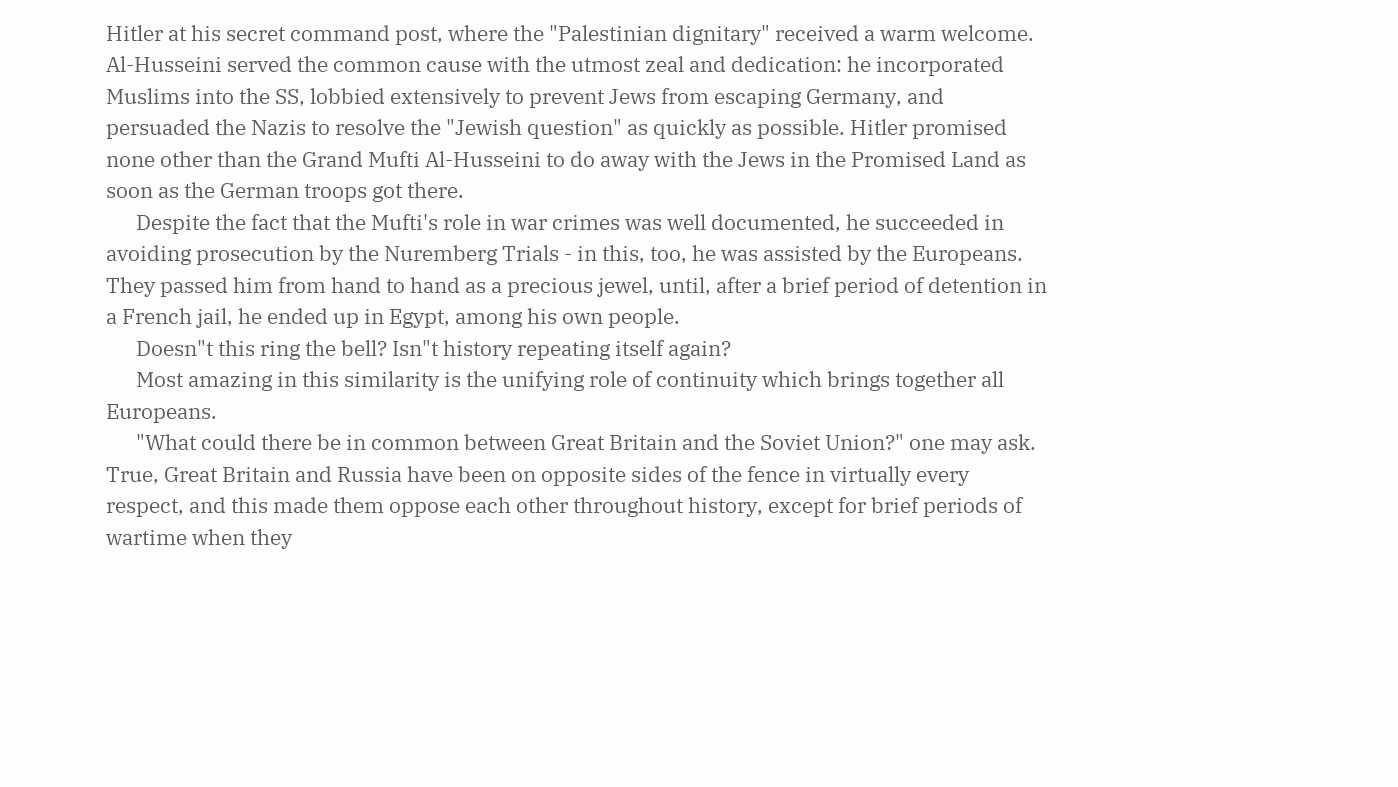Hitler at his secret command post, where the "Palestinian dignitary" received a warm welcome. Al-Husseini served the common cause with the utmost zeal and dedication: he incorporated Muslims into the SS, lobbied extensively to prevent Jews from escaping Germany, and persuaded the Nazis to resolve the "Jewish question" as quickly as possible. Hitler promised none other than the Grand Mufti Al-Husseini to do away with the Jews in the Promised Land as soon as the German troops got there.
      Despite the fact that the Mufti's role in war crimes was well documented, he succeeded in avoiding prosecution by the Nuremberg Trials - in this, too, he was assisted by the Europeans. They passed him from hand to hand as a precious jewel, until, after a brief period of detention in a French jail, he ended up in Egypt, among his own people.
      Doesn"t this ring the bell? Isn"t history repeating itself again?
      Most amazing in this similarity is the unifying role of continuity which brings together all Europeans.
      "What could there be in common between Great Britain and the Soviet Union?" one may ask. True, Great Britain and Russia have been on opposite sides of the fence in virtually every respect, and this made them oppose each other throughout history, except for brief periods of wartime when they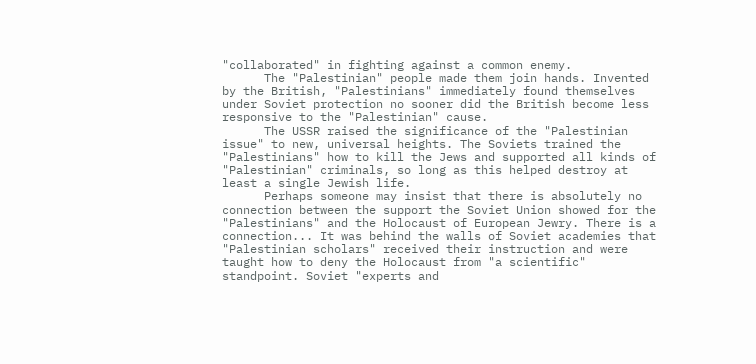"collaborated" in fighting against a common enemy.
      The "Palestinian" people made them join hands. Invented by the British, "Palestinians" immediately found themselves under Soviet protection no sooner did the British become less responsive to the "Palestinian" cause.
      The USSR raised the significance of the "Palestinian issue" to new, universal heights. The Soviets trained the "Palestinians" how to kill the Jews and supported all kinds of "Palestinian" criminals, so long as this helped destroy at least a single Jewish life.
      Perhaps someone may insist that there is absolutely no connection between the support the Soviet Union showed for the "Palestinians" and the Holocaust of European Jewry. There is a connection... It was behind the walls of Soviet academies that "Palestinian scholars" received their instruction and were taught how to deny the Holocaust from "a scientific" standpoint. Soviet "experts and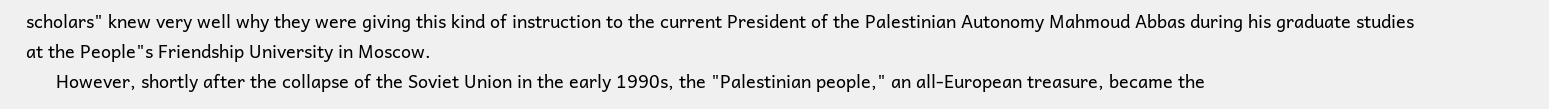scholars" knew very well why they were giving this kind of instruction to the current President of the Palestinian Autonomy Mahmoud Abbas during his graduate studies at the People"s Friendship University in Moscow.
      However, shortly after the collapse of the Soviet Union in the early 1990s, the "Palestinian people," an all-European treasure, became the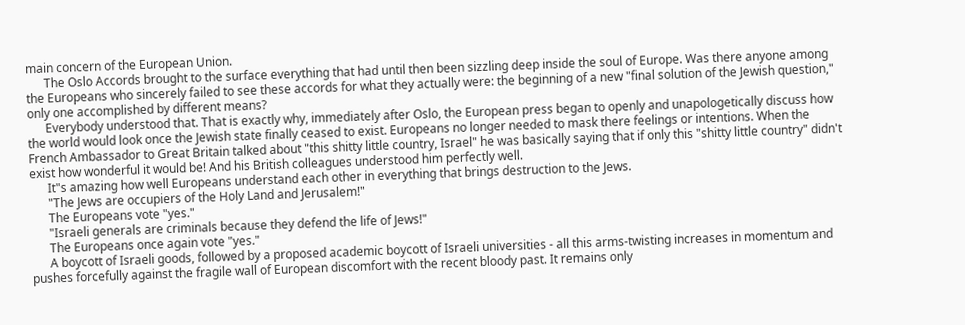main concern of the European Union.
      The Oslo Accords brought to the surface everything that had until then been sizzling deep inside the soul of Europe. Was there anyone among the Europeans who sincerely failed to see these accords for what they actually were: the beginning of a new "final solution of the Jewish question," only one accomplished by different means?
      Everybody understood that. That is exactly why, immediately after Oslo, the European press began to openly and unapologetically discuss how the world would look once the Jewish state finally ceased to exist. Europeans no longer needed to mask there feelings or intentions. When the French Ambassador to Great Britain talked about "this shitty little country, Israel" he was basically saying that if only this "shitty little country" didn't exist how wonderful it would be! And his British colleagues understood him perfectly well.
      It"s amazing how well Europeans understand each other in everything that brings destruction to the Jews.
      "The Jews are occupiers of the Holy Land and Jerusalem!"
      The Europeans vote "yes."
      "Israeli generals are criminals because they defend the life of Jews!"
      The Europeans once again vote "yes."
      A boycott of Israeli goods, followed by a proposed academic boycott of Israeli universities - all this arms-twisting increases in momentum and pushes forcefully against the fragile wall of European discomfort with the recent bloody past. It remains only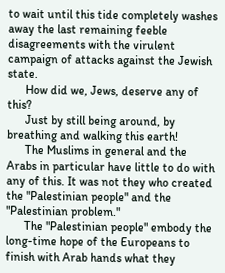to wait until this tide completely washes away the last remaining feeble disagreements with the virulent campaign of attacks against the Jewish state.
      How did we, Jews, deserve any of this?
      Just by still being around, by breathing and walking this earth!
      The Muslims in general and the Arabs in particular have little to do with any of this. It was not they who created the "Palestinian people" and the "Palestinian problem."
      The "Palestinian people" embody the long-time hope of the Europeans to finish with Arab hands what they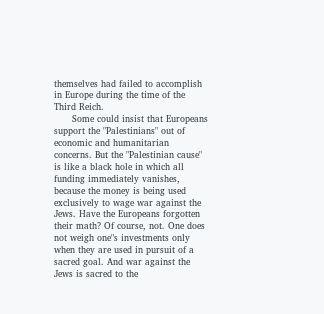themselves had failed to accomplish in Europe during the time of the Third Reich.
      Some could insist that Europeans support the "Palestinians" out of economic and humanitarian concerns. But the "Palestinian cause" is like a black hole in which all funding immediately vanishes, because the money is being used exclusively to wage war against the Jews. Have the Europeans forgotten their math? Of course, not. One does not weigh one"s investments only when they are used in pursuit of a sacred goal. And war against the Jews is sacred to the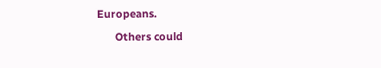Europeans.
      Others could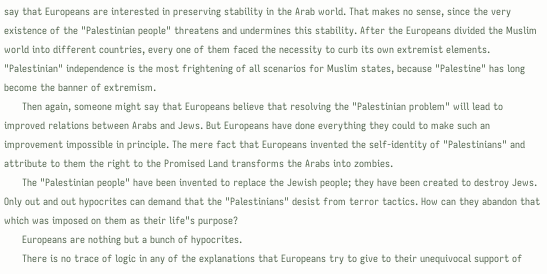say that Europeans are interested in preserving stability in the Arab world. That makes no sense, since the very existence of the "Palestinian people" threatens and undermines this stability. After the Europeans divided the Muslim world into different countries, every one of them faced the necessity to curb its own extremist elements. "Palestinian" independence is the most frightening of all scenarios for Muslim states, because "Palestine" has long become the banner of extremism.
      Then again, someone might say that Europeans believe that resolving the "Palestinian problem" will lead to improved relations between Arabs and Jews. But Europeans have done everything they could to make such an improvement impossible in principle. The mere fact that Europeans invented the self-identity of "Palestinians" and attribute to them the right to the Promised Land transforms the Arabs into zombies.
      The "Palestinian people" have been invented to replace the Jewish people; they have been created to destroy Jews. Only out and out hypocrites can demand that the "Palestinians" desist from terror tactics. How can they abandon that which was imposed on them as their life"s purpose?
      Europeans are nothing but a bunch of hypocrites.
      There is no trace of logic in any of the explanations that Europeans try to give to their unequivocal support of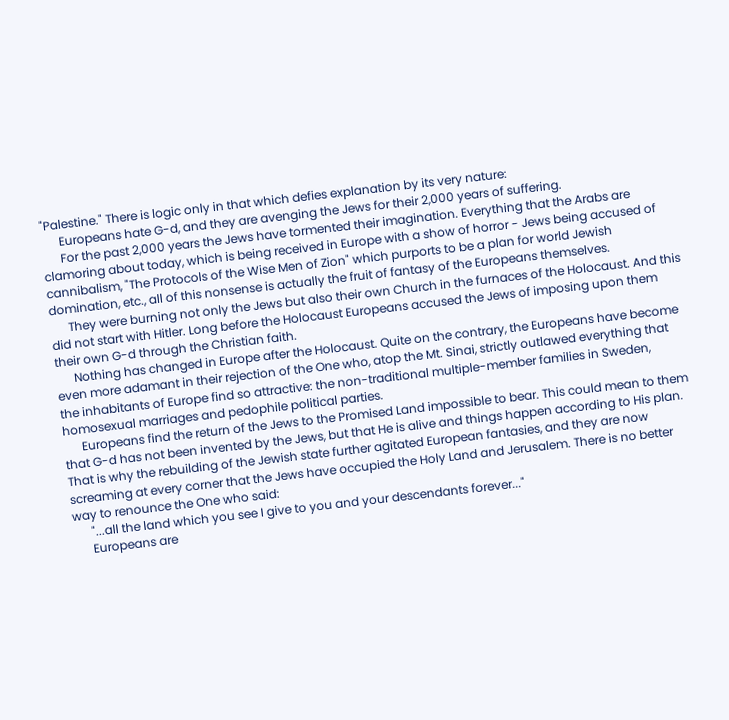"Palestine." There is logic only in that which defies explanation by its very nature:
      Europeans hate G-d, and they are avenging the Jews for their 2,000 years of suffering.
      For the past 2,000 years the Jews have tormented their imagination. Everything that the Arabs are clamoring about today, which is being received in Europe with a show of horror - Jews being accused of cannibalism, "The Protocols of the Wise Men of Zion" which purports to be a plan for world Jewish domination, etc., all of this nonsense is actually the fruit of fantasy of the Europeans themselves.
      They were burning not only the Jews but also their own Church in the furnaces of the Holocaust. And this did not start with Hitler. Long before the Holocaust Europeans accused the Jews of imposing upon them their own G-d through the Christian faith.
      Nothing has changed in Europe after the Holocaust. Quite on the contrary, the Europeans have become even more adamant in their rejection of the One who, atop the Mt. Sinai, strictly outlawed everything that the inhabitants of Europe find so attractive: the non-traditional multiple-member families in Sweden, homosexual marriages and pedophile political parties.
      Europeans find the return of the Jews to the Promised Land impossible to bear. This could mean to them that G-d has not been invented by the Jews, but that He is alive and things happen according to His plan. That is why the rebuilding of the Jewish state further agitated European fantasies, and they are now screaming at every corner that the Jews have occupied the Holy Land and Jerusalem. There is no better way to renounce the One who said:
      "...all the land which you see I give to you and your descendants forever..."
      Europeans are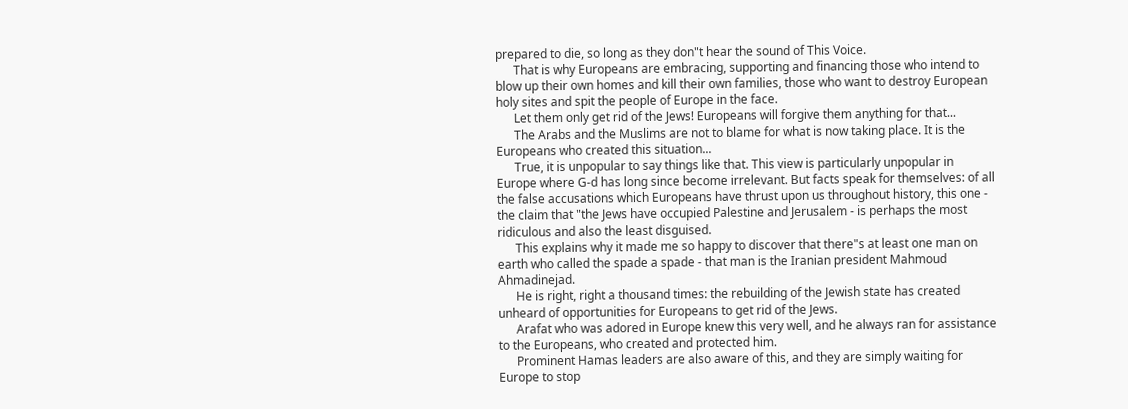prepared to die, so long as they don"t hear the sound of This Voice.
      That is why Europeans are embracing, supporting and financing those who intend to blow up their own homes and kill their own families, those who want to destroy European holy sites and spit the people of Europe in the face.
      Let them only get rid of the Jews! Europeans will forgive them anything for that...
      The Arabs and the Muslims are not to blame for what is now taking place. It is the Europeans who created this situation...
      True, it is unpopular to say things like that. This view is particularly unpopular in Europe where G-d has long since become irrelevant. But facts speak for themselves: of all the false accusations which Europeans have thrust upon us throughout history, this one - the claim that "the Jews have occupied Palestine and Jerusalem - is perhaps the most ridiculous and also the least disguised.
      This explains why it made me so happy to discover that there"s at least one man on earth who called the spade a spade - that man is the Iranian president Mahmoud Ahmadinejad.
      He is right, right a thousand times: the rebuilding of the Jewish state has created unheard of opportunities for Europeans to get rid of the Jews.
      Arafat who was adored in Europe knew this very well, and he always ran for assistance to the Europeans, who created and protected him.
      Prominent Hamas leaders are also aware of this, and they are simply waiting for Europe to stop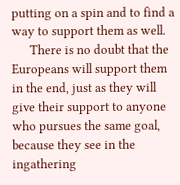putting on a spin and to find a way to support them as well.
      There is no doubt that the Europeans will support them in the end, just as they will give their support to anyone who pursues the same goal, because they see in the ingathering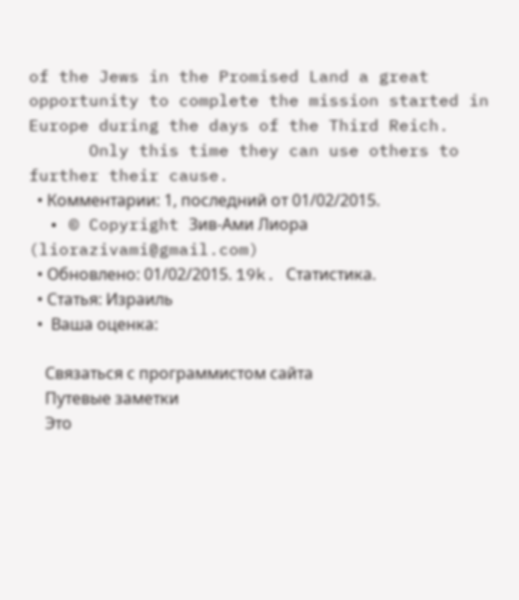of the Jews in the Promised Land a great opportunity to complete the mission started in Europe during the days of the Third Reich.
      Only this time they can use others to further their cause.
  • Комментарии: 1, последний от 01/02/2015.
  • © Copyright Зив-Ами Лиора (liorazivami@gmail.com)
  • Обновлено: 01/02/2015. 19k. Статистика.
  • Статья: Израиль
  •  Ваша оценка:

    Связаться с программистом сайта
    Путевые заметки
    Это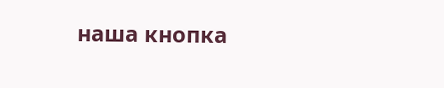наша кнопка